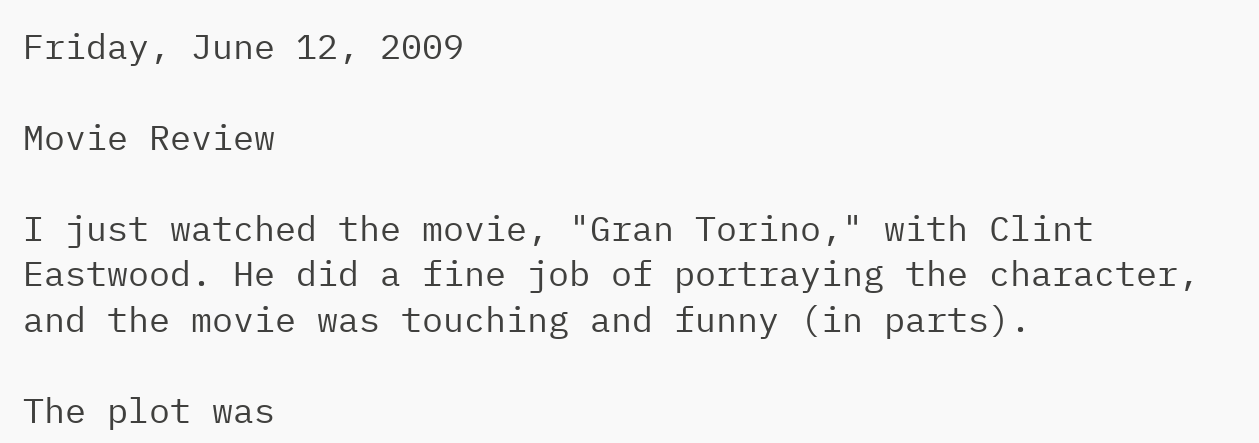Friday, June 12, 2009

Movie Review

I just watched the movie, "Gran Torino," with Clint Eastwood. He did a fine job of portraying the character, and the movie was touching and funny (in parts).

The plot was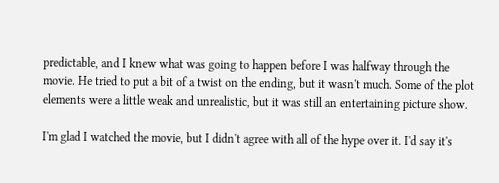predictable, and I knew what was going to happen before I was halfway through the movie. He tried to put a bit of a twist on the ending, but it wasn't much. Some of the plot elements were a little weak and unrealistic, but it was still an entertaining picture show.

I'm glad I watched the movie, but I didn't agree with all of the hype over it. I'd say it's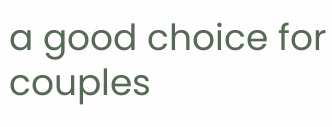a good choice for couples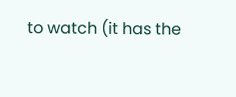to watch (it has the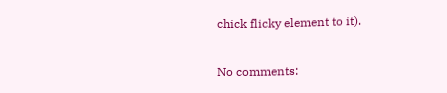chick flicky element to it).

No comments: